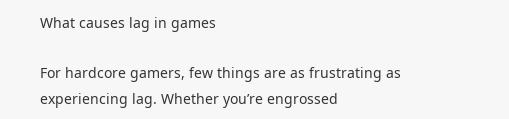What causes lag in games

For hardcore gamers, few things are as frustrating as experiencing lag. Whether you’re engrossed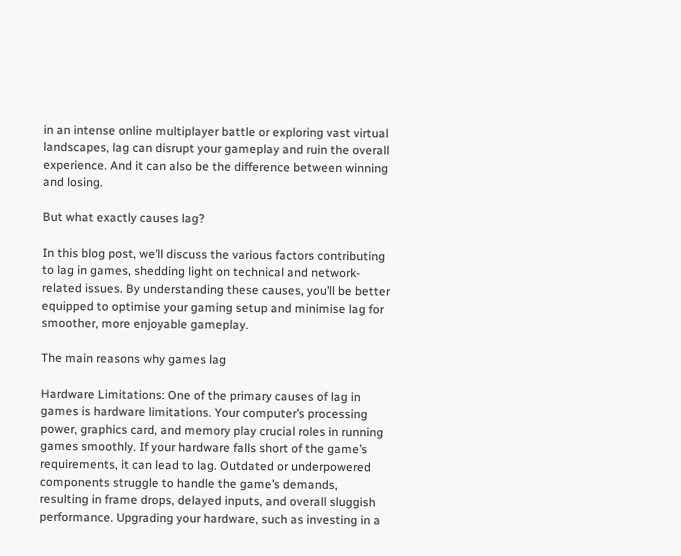in an intense online multiplayer battle or exploring vast virtual landscapes, lag can disrupt your gameplay and ruin the overall experience. And it can also be the difference between winning and losing.

But what exactly causes lag?

In this blog post, we’ll discuss the various factors contributing to lag in games, shedding light on technical and network-related issues. By understanding these causes, you’ll be better equipped to optimise your gaming setup and minimise lag for smoother, more enjoyable gameplay.

The main reasons why games lag

Hardware Limitations: One of the primary causes of lag in games is hardware limitations. Your computer’s processing power, graphics card, and memory play crucial roles in running games smoothly. If your hardware falls short of the game’s requirements, it can lead to lag. Outdated or underpowered components struggle to handle the game’s demands, resulting in frame drops, delayed inputs, and overall sluggish performance. Upgrading your hardware, such as investing in a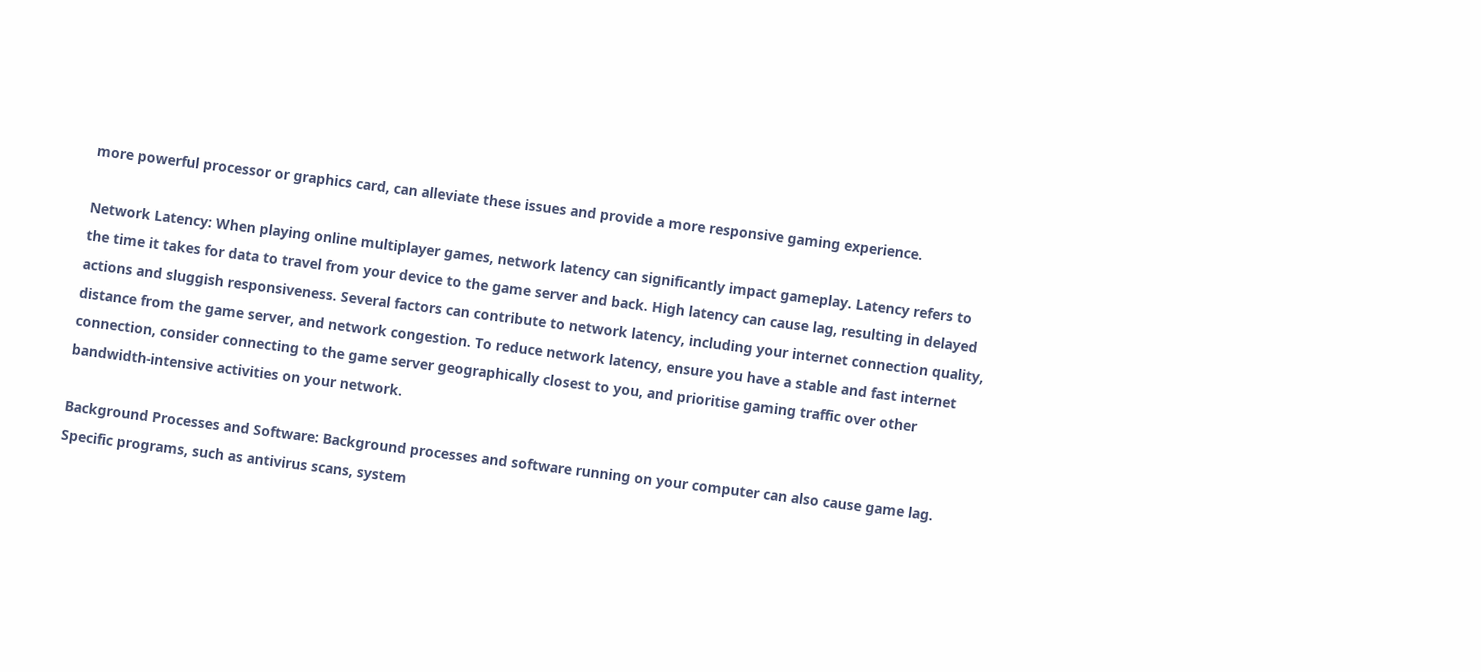more powerful processor or graphics card, can alleviate these issues and provide a more responsive gaming experience.

Network Latency: When playing online multiplayer games, network latency can significantly impact gameplay. Latency refers to the time it takes for data to travel from your device to the game server and back. High latency can cause lag, resulting in delayed actions and sluggish responsiveness. Several factors can contribute to network latency, including your internet connection quality, distance from the game server, and network congestion. To reduce network latency, ensure you have a stable and fast internet connection, consider connecting to the game server geographically closest to you, and prioritise gaming traffic over other bandwidth-intensive activities on your network.

Background Processes and Software: Background processes and software running on your computer can also cause game lag. Specific programs, such as antivirus scans, system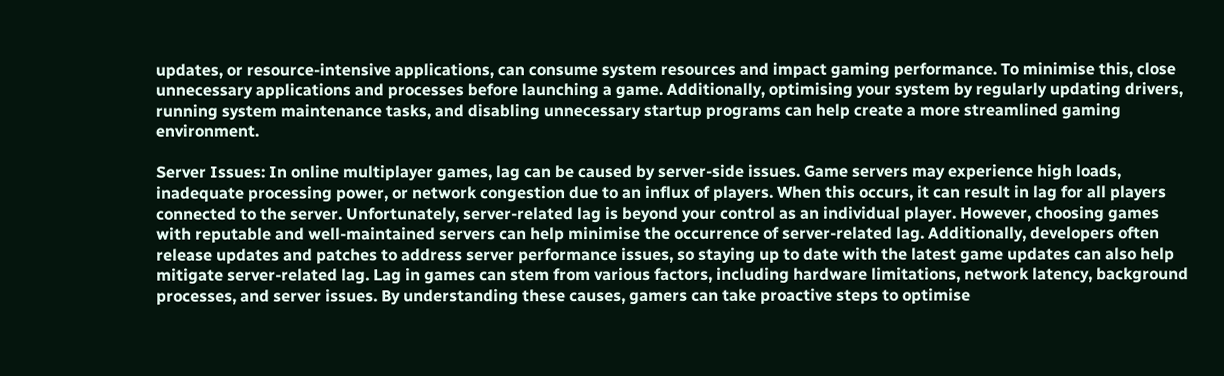updates, or resource-intensive applications, can consume system resources and impact gaming performance. To minimise this, close unnecessary applications and processes before launching a game. Additionally, optimising your system by regularly updating drivers, running system maintenance tasks, and disabling unnecessary startup programs can help create a more streamlined gaming environment.

Server Issues: In online multiplayer games, lag can be caused by server-side issues. Game servers may experience high loads, inadequate processing power, or network congestion due to an influx of players. When this occurs, it can result in lag for all players connected to the server. Unfortunately, server-related lag is beyond your control as an individual player. However, choosing games with reputable and well-maintained servers can help minimise the occurrence of server-related lag. Additionally, developers often release updates and patches to address server performance issues, so staying up to date with the latest game updates can also help mitigate server-related lag. Lag in games can stem from various factors, including hardware limitations, network latency, background processes, and server issues. By understanding these causes, gamers can take proactive steps to optimise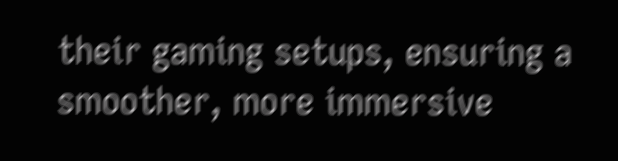their gaming setups, ensuring a smoother, more immersive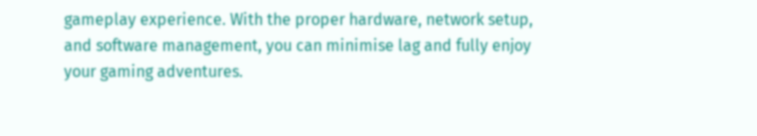gameplay experience. With the proper hardware, network setup, and software management, you can minimise lag and fully enjoy your gaming adventures.